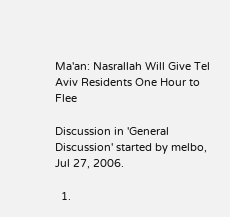Ma'an: Nasrallah Will Give Tel Aviv Residents One Hour to Flee

Discussion in 'General Discussion' started by melbo, Jul 27, 2006.

  1.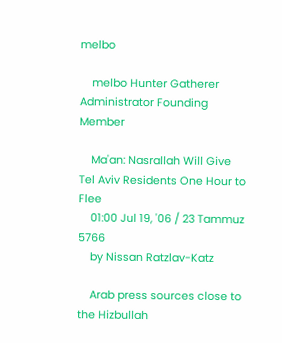melbo

    melbo Hunter Gatherer Administrator Founding Member

    Ma'an: Nasrallah Will Give Tel Aviv Residents One Hour to Flee
    01:00 Jul 19, '06 / 23 Tammuz 5766
    by Nissan Ratzlav-Katz

    Arab press sources close to the Hizbullah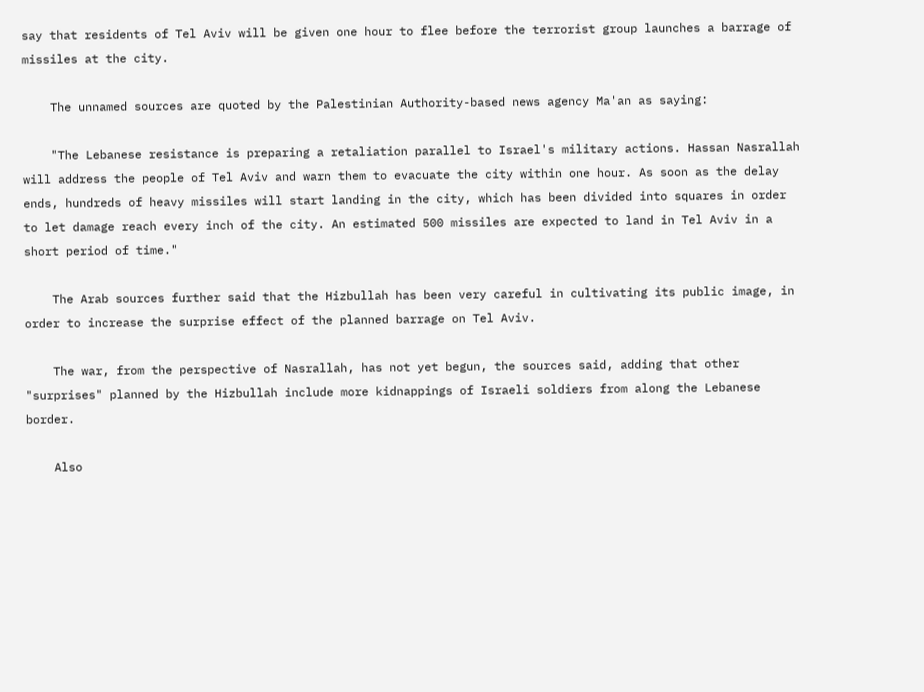say that residents of Tel Aviv will be given one hour to flee before the terrorist group launches a barrage of missiles at the city.

    The unnamed sources are quoted by the Palestinian Authority-based news agency Ma'an as saying:

    "The Lebanese resistance is preparing a retaliation parallel to Israel's military actions. Hassan Nasrallah will address the people of Tel Aviv and warn them to evacuate the city within one hour. As soon as the delay ends, hundreds of heavy missiles will start landing in the city, which has been divided into squares in order to let damage reach every inch of the city. An estimated 500 missiles are expected to land in Tel Aviv in a short period of time."

    The Arab sources further said that the Hizbullah has been very careful in cultivating its public image, in order to increase the surprise effect of the planned barrage on Tel Aviv.

    The war, from the perspective of Nasrallah, has not yet begun, the sources said, adding that other "surprises" planned by the Hizbullah include more kidnappings of Israeli soldiers from along the Lebanese border.

    Also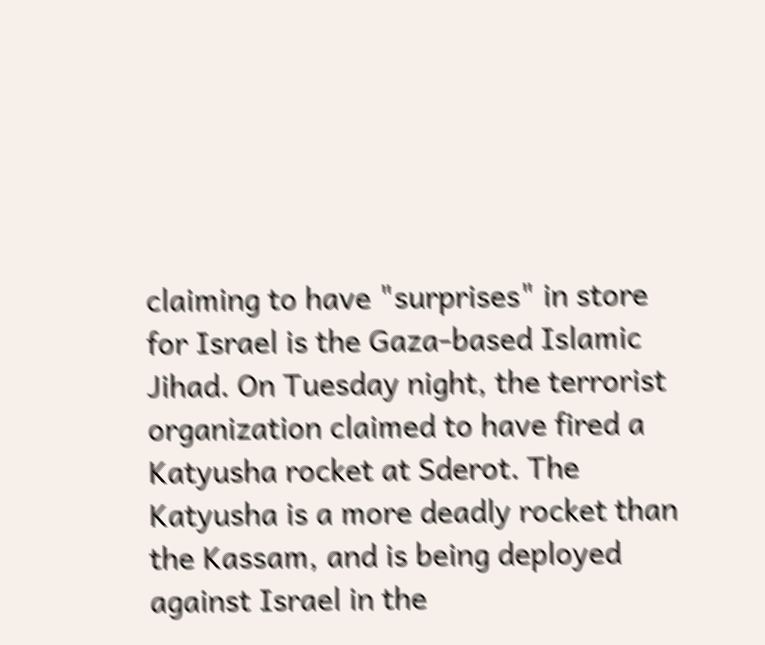claiming to have "surprises" in store for Israel is the Gaza-based Islamic Jihad. On Tuesday night, the terrorist organization claimed to have fired a Katyusha rocket at Sderot. The Katyusha is a more deadly rocket than the Kassam, and is being deployed against Israel in the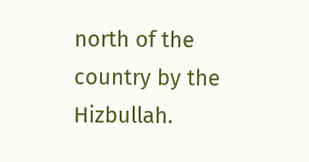north of the country by the Hizbullah.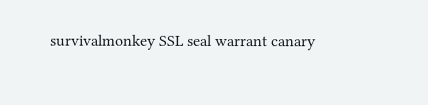survivalmonkey SSL seal warrant canary